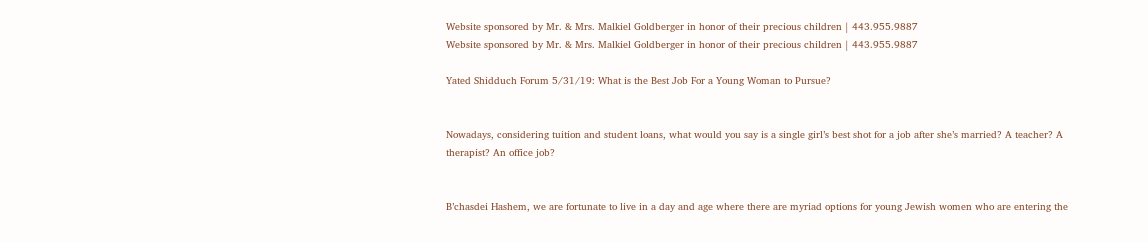Website sponsored by Mr. & Mrs. Malkiel Goldberger in honor of their precious children | 443.955.9887
Website sponsored by Mr. & Mrs. Malkiel Goldberger in honor of their precious children | 443.955.9887

Yated Shidduch Forum 5/31/19: What is the Best Job For a Young Woman to Pursue?


Nowadays, considering tuition and student loans, what would you say is a single girl’s best shot for a job after she’s married? A teacher? A therapist? An office job?


B’chasdei Hashem, we are fortunate to live in a day and age where there are myriad options for young Jewish women who are entering the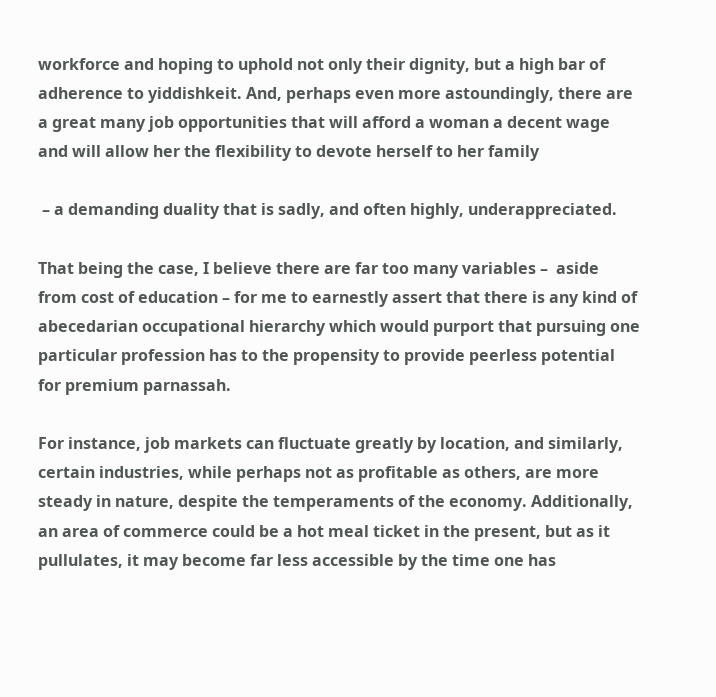workforce and hoping to uphold not only their dignity, but a high bar of adherence to yiddishkeit. And, perhaps even more astoundingly, there are a great many job opportunities that will afford a woman a decent wage and will allow her the flexibility to devote herself to her family

 – a demanding duality that is sadly, and often highly, underappreciated.

That being the case, I believe there are far too many variables –  aside from cost of education – for me to earnestly assert that there is any kind of abecedarian occupational hierarchy which would purport that pursuing one particular profession has to the propensity to provide peerless potential for premium parnassah.

For instance, job markets can fluctuate greatly by location, and similarly, certain industries, while perhaps not as profitable as others, are more steady in nature, despite the temperaments of the economy. Additionally, an area of commerce could be a hot meal ticket in the present, but as it pullulates, it may become far less accessible by the time one has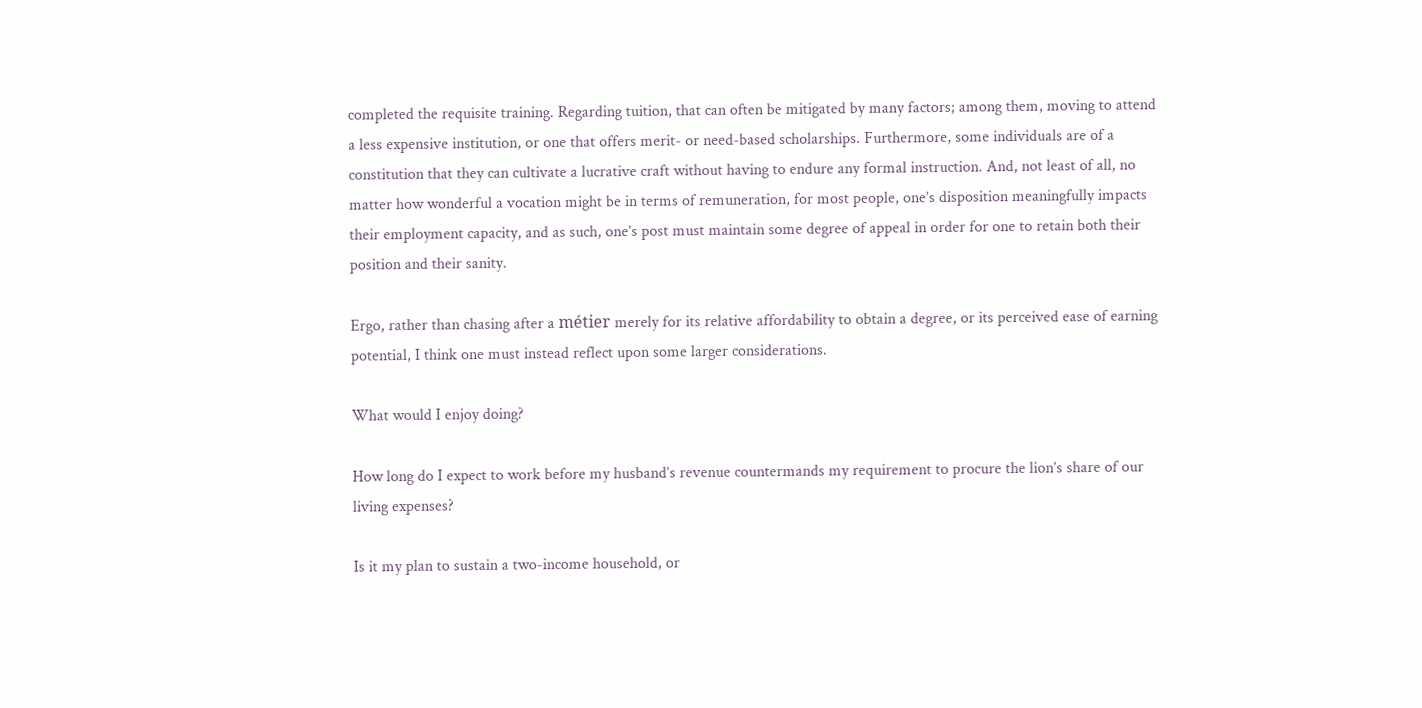completed the requisite training. Regarding tuition, that can often be mitigated by many factors; among them, moving to attend a less expensive institution, or one that offers merit- or need-based scholarships. Furthermore, some individuals are of a constitution that they can cultivate a lucrative craft without having to endure any formal instruction. And, not least of all, no matter how wonderful a vocation might be in terms of remuneration, for most people, one’s disposition meaningfully impacts their employment capacity, and as such, one’s post must maintain some degree of appeal in order for one to retain both their position and their sanity.

Ergo, rather than chasing after a métier merely for its relative affordability to obtain a degree, or its perceived ease of earning potential, I think one must instead reflect upon some larger considerations.

What would I enjoy doing?

How long do I expect to work before my husband’s revenue countermands my requirement to procure the lion’s share of our living expenses?

Is it my plan to sustain a two-income household, or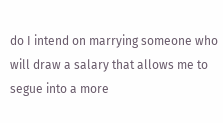do I intend on marrying someone who will draw a salary that allows me to segue into a more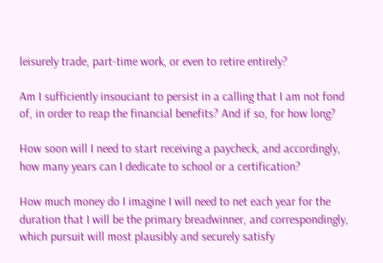leisurely trade, part-time work, or even to retire entirely?

Am I sufficiently insouciant to persist in a calling that I am not fond of, in order to reap the financial benefits? And if so, for how long?

How soon will I need to start receiving a paycheck, and accordingly, how many years can I dedicate to school or a certification?

How much money do I imagine I will need to net each year for the duration that I will be the primary breadwinner, and correspondingly, which pursuit will most plausibly and securely satisfy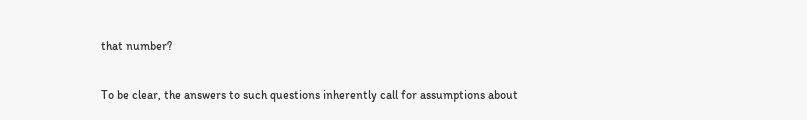that number?

To be clear, the answers to such questions inherently call for assumptions about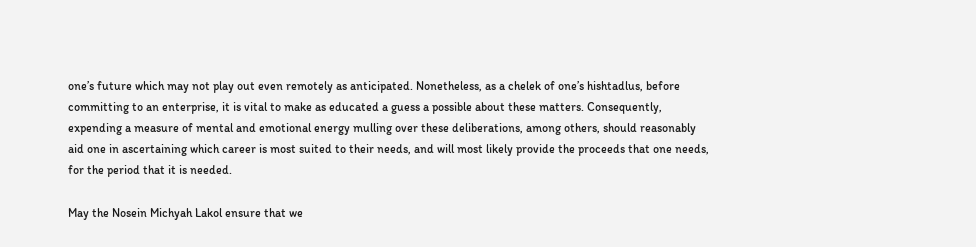one’s future which may not play out even remotely as anticipated. Nonetheless, as a chelek of one’s hishtadlus, before committing to an enterprise, it is vital to make as educated a guess a possible about these matters. Consequently, expending a measure of mental and emotional energy mulling over these deliberations, among others, should reasonably aid one in ascertaining which career is most suited to their needs, and will most likely provide the proceeds that one needs, for the period that it is needed.

May the Nosein Michyah Lakol ensure that we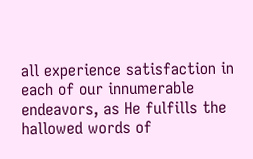all experience satisfaction in each of our innumerable endeavors, as He fulfills the hallowed words of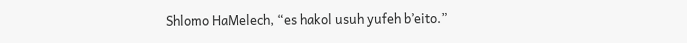Shlomo HaMelech, “es hakol usuh yufeh b’eito.”